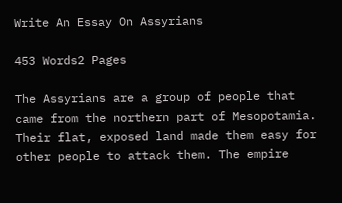Write An Essay On Assyrians

453 Words2 Pages

The Assyrians are a group of people that came from the northern part of Mesopotamia. Their flat, exposed land made them easy for other people to attack them. The empire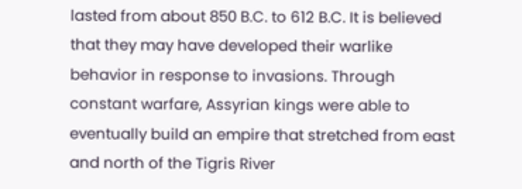lasted from about 850 B.C. to 612 B.C. It is believed that they may have developed their warlike behavior in response to invasions. Through constant warfare, Assyrian kings were able to eventually build an empire that stretched from east and north of the Tigris River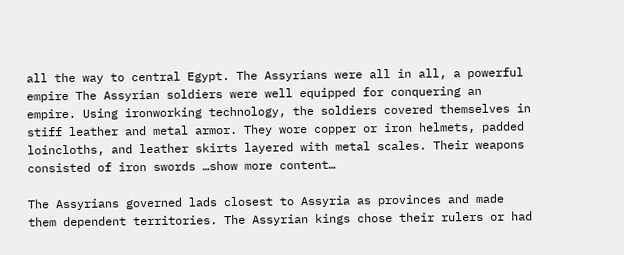all the way to central Egypt. The Assyrians were all in all, a powerful empire The Assyrian soldiers were well equipped for conquering an empire. Using ironworking technology, the soldiers covered themselves in stiff leather and metal armor. They wore copper or iron helmets, padded loincloths, and leather skirts layered with metal scales. Their weapons consisted of iron swords …show more content…

The Assyrians governed lads closest to Assyria as provinces and made them dependent territories. The Assyrian kings chose their rulers or had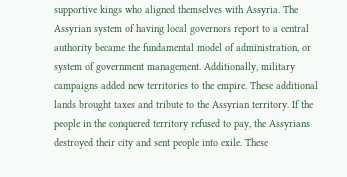supportive kings who aligned themselves with Assyria. The Assyrian system of having local governors report to a central authority became the fundamental model of administration, or system of government management. Additionally, military campaigns added new territories to the empire. These additional lands brought taxes and tribute to the Assyrian territory. If the people in the conquered territory refused to pay, the Assyrians destroyed their city and sent people into exile. These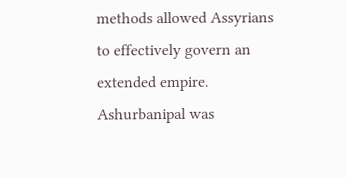methods allowed Assyrians to effectively govern an extended empire. Ashurbanipal was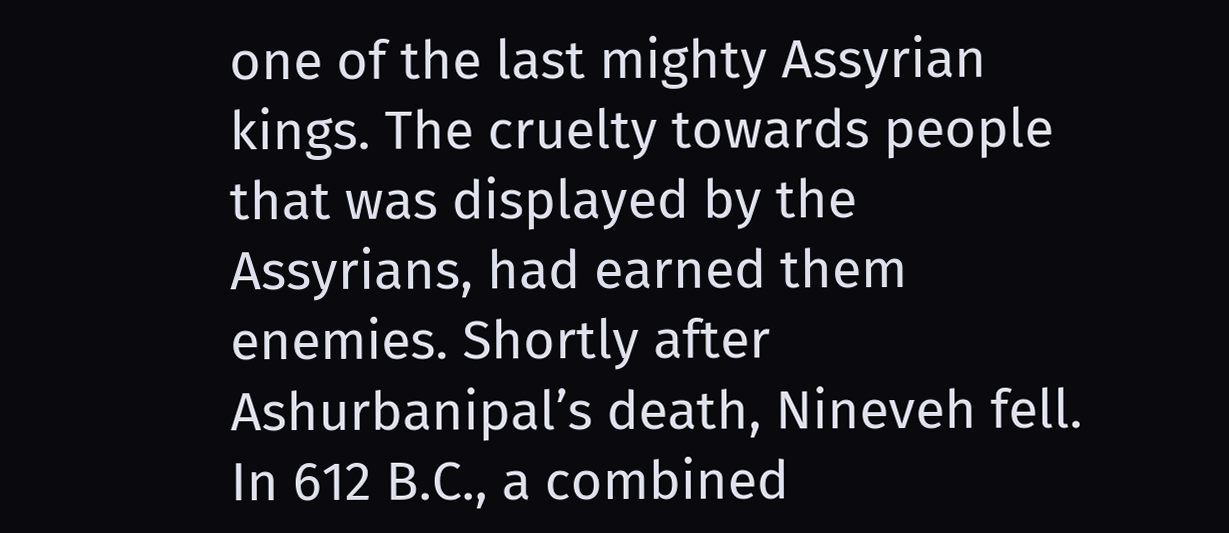one of the last mighty Assyrian kings. The cruelty towards people that was displayed by the Assyrians, had earned them enemies. Shortly after Ashurbanipal’s death, Nineveh fell. In 612 B.C., a combined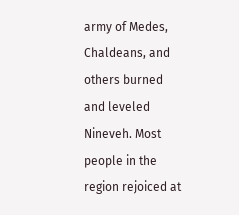army of Medes, Chaldeans, and others burned and leveled Nineveh. Most people in the region rejoiced at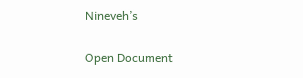Nineveh’s

Open Document